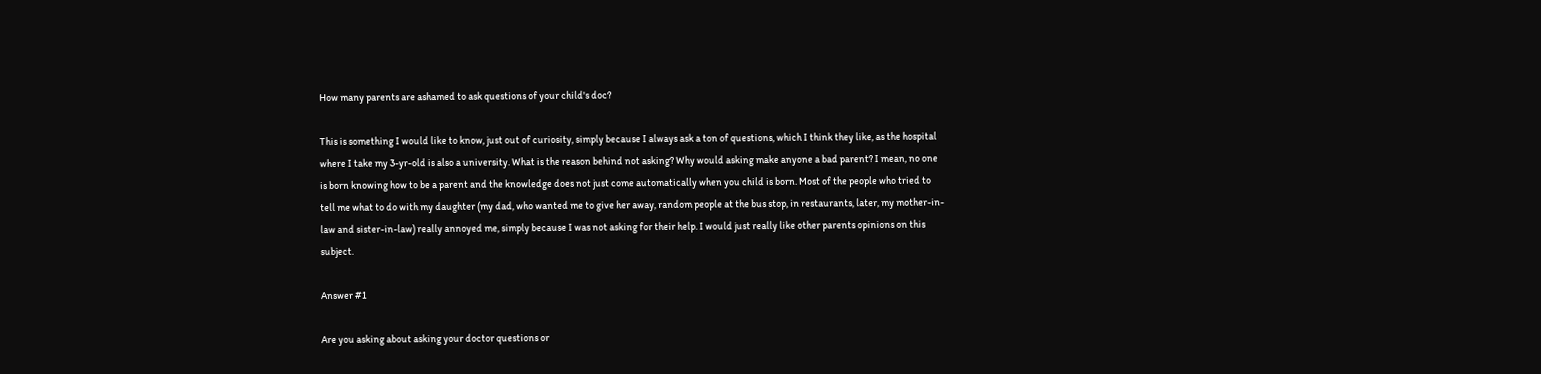How many parents are ashamed to ask questions of your child's doc?

This is something I would like to know, just out of curiosity, simply because I always ask a ton of questions, which I think they like, as the hospital where I take my 3-yr-old is also a university. What is the reason behind not asking? Why would asking make anyone a bad parent? I mean, no one is born knowing how to be a parent and the knowledge does not just come automatically when you child is born. Most of the people who tried to tell me what to do with my daughter (my dad, who wanted me to give her away, random people at the bus stop, in restaurants, later, my mother-in-law and sister-in-law) really annoyed me, simply because I was not asking for their help. I would just really like other parents opinions on this subject.

Answer #1

Are you asking about asking your doctor questions or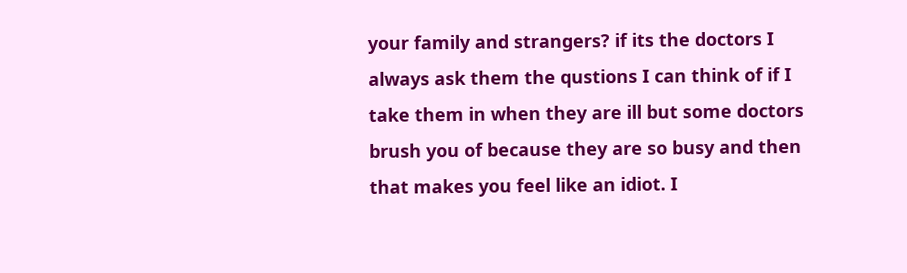your family and strangers? if its the doctors I always ask them the qustions I can think of if I take them in when they are ill but some doctors brush you of because they are so busy and then that makes you feel like an idiot. I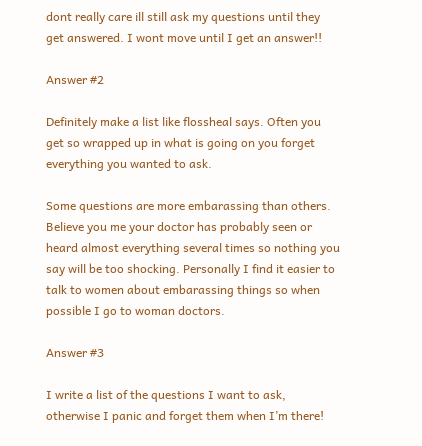dont really care ill still ask my questions until they get answered. I wont move until I get an answer!!

Answer #2

Definitely make a list like flossheal says. Often you get so wrapped up in what is going on you forget everything you wanted to ask.

Some questions are more embarassing than others. Believe you me your doctor has probably seen or heard almost everything several times so nothing you say will be too shocking. Personally I find it easier to talk to women about embarassing things so when possible I go to woman doctors.

Answer #3

I write a list of the questions I want to ask, otherwise I panic and forget them when I’m there!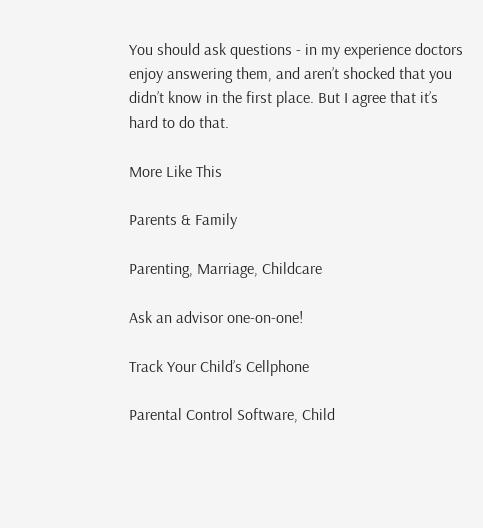You should ask questions - in my experience doctors enjoy answering them, and aren’t shocked that you didn’t know in the first place. But I agree that it’s hard to do that.

More Like This

Parents & Family

Parenting, Marriage, Childcare

Ask an advisor one-on-one!

Track Your Child’s Cellphone

Parental Control Software, Child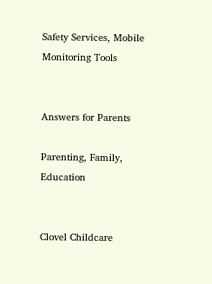Safety Services, Mobile Monitoring Tools


Answers for Parents

Parenting, Family, Education


Clovel Childcare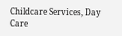Childcare Services, Day Care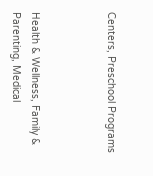Centers, Preschool Programs



Health & Wellness, Family & Parenting, Medical